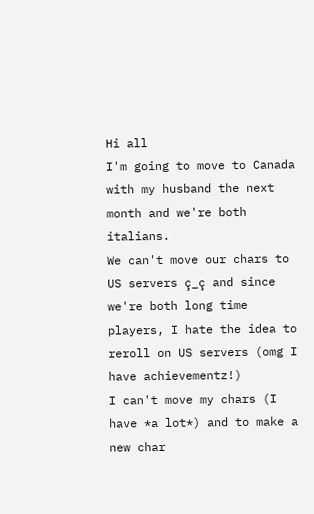Hi all
I'm going to move to Canada with my husband the next month and we're both italians.
We can't move our chars to US servers ç_ç and since we're both long time players, I hate the idea to reroll on US servers (omg I have achievementz!)
I can't move my chars (I have *a lot*) and to make a new char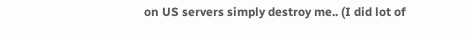on US servers simply destroy me.. (I did lot of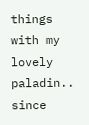things with my lovely paladin.. since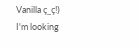Vanilla ç_ç!)
I'm looking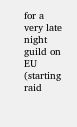for a very late night guild on EU (starting raid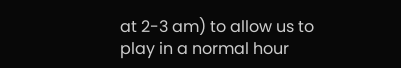at 2-3 am) to allow us to play in a normal hour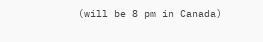(will be 8 pm in Canada)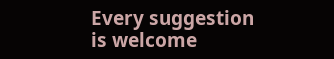Every suggestion is welcome